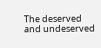The deserved and undeserved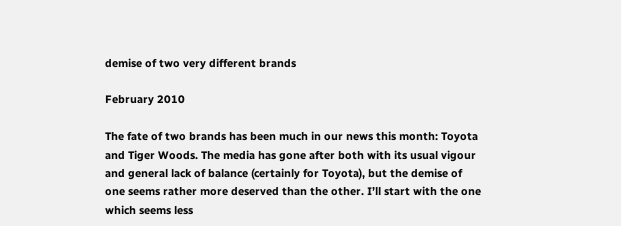demise of two very different brands

February 2010

The fate of two brands has been much in our news this month: Toyota and Tiger Woods. The media has gone after both with its usual vigour and general lack of balance (certainly for Toyota), but the demise of one seems rather more deserved than the other. I’ll start with the one which seems less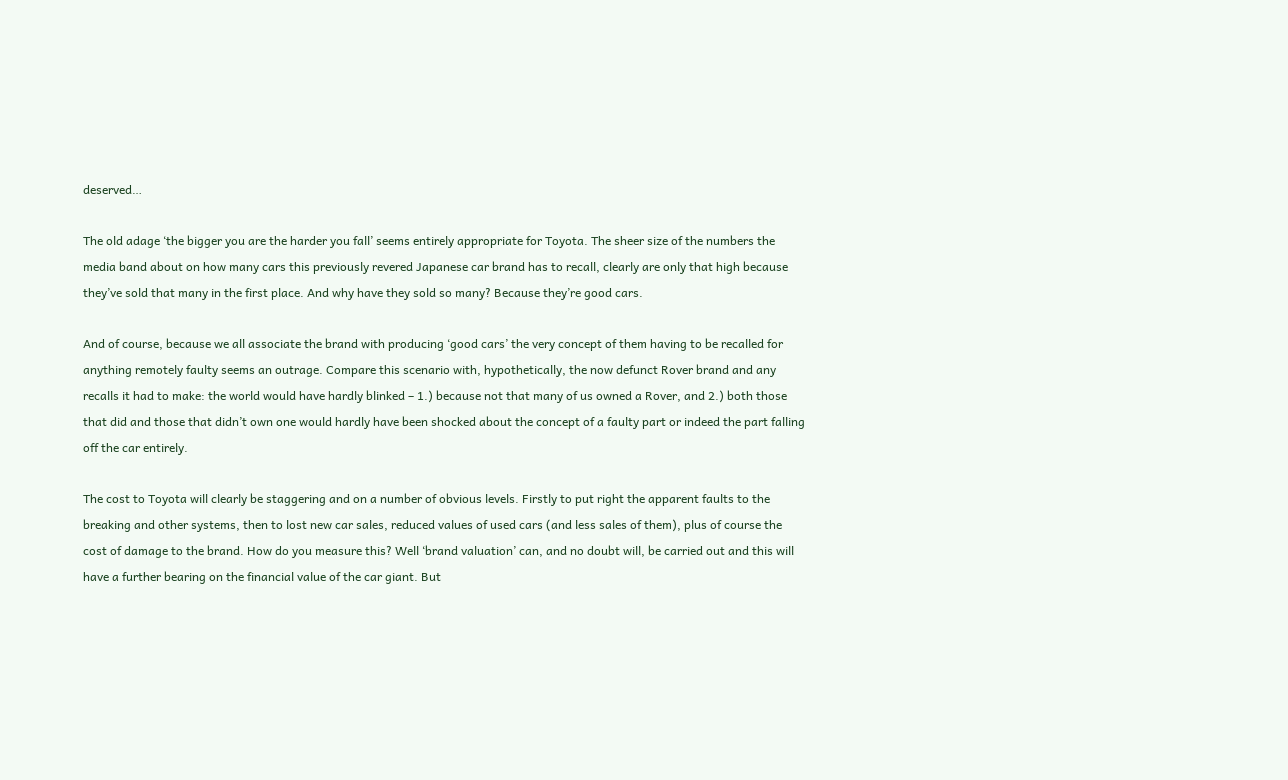deserved…

The old adage ‘the bigger you are the harder you fall’ seems entirely appropriate for Toyota. The sheer size of the numbers the media band about on how many cars this previously revered Japanese car brand has to recall, clearly are only that high because they’ve sold that many in the first place. And why have they sold so many? Because they’re good cars.

And of course, because we all associate the brand with producing ‘good cars’ the very concept of them having to be recalled for anything remotely faulty seems an outrage. Compare this scenario with, hypothetically, the now defunct Rover brand and any recalls it had to make: the world would have hardly blinked – 1.) because not that many of us owned a Rover, and 2.) both those that did and those that didn’t own one would hardly have been shocked about the concept of a faulty part or indeed the part falling off the car entirely.

The cost to Toyota will clearly be staggering and on a number of obvious levels. Firstly to put right the apparent faults to the breaking and other systems, then to lost new car sales, reduced values of used cars (and less sales of them), plus of course the cost of damage to the brand. How do you measure this? Well ‘brand valuation’ can, and no doubt will, be carried out and this will have a further bearing on the financial value of the car giant. But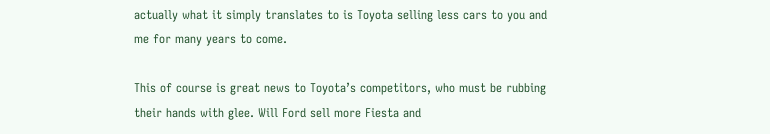actually what it simply translates to is Toyota selling less cars to you and me for many years to come.

This of course is great news to Toyota’s competitors, who must be rubbing their hands with glee. Will Ford sell more Fiesta and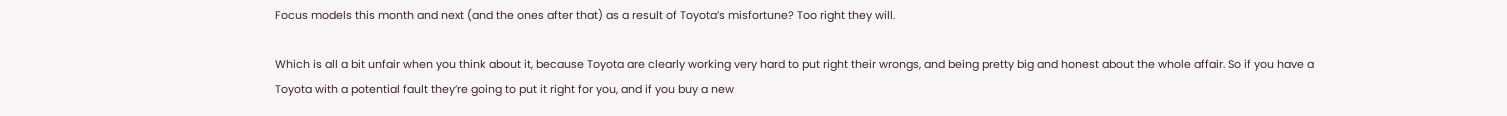Focus models this month and next (and the ones after that) as a result of Toyota’s misfortune? Too right they will.

Which is all a bit unfair when you think about it, because Toyota are clearly working very hard to put right their wrongs, and being pretty big and honest about the whole affair. So if you have a Toyota with a potential fault they’re going to put it right for you, and if you buy a new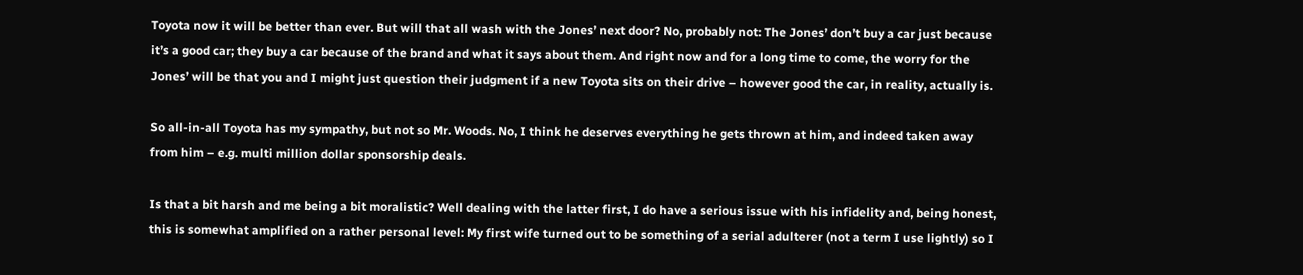Toyota now it will be better than ever. But will that all wash with the Jones’ next door? No, probably not: The Jones’ don’t buy a car just because it’s a good car; they buy a car because of the brand and what it says about them. And right now and for a long time to come, the worry for the Jones’ will be that you and I might just question their judgment if a new Toyota sits on their drive – however good the car, in reality, actually is.

So all-in-all Toyota has my sympathy, but not so Mr. Woods. No, I think he deserves everything he gets thrown at him, and indeed taken away from him – e.g. multi million dollar sponsorship deals.

Is that a bit harsh and me being a bit moralistic? Well dealing with the latter first, I do have a serious issue with his infidelity and, being honest, this is somewhat amplified on a rather personal level: My first wife turned out to be something of a serial adulterer (not a term I use lightly) so I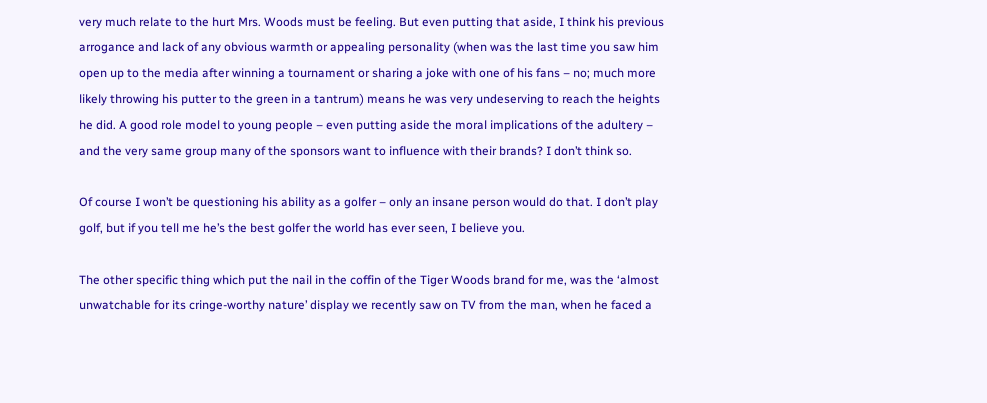very much relate to the hurt Mrs. Woods must be feeling. But even putting that aside, I think his previous arrogance and lack of any obvious warmth or appealing personality (when was the last time you saw him open up to the media after winning a tournament or sharing a joke with one of his fans – no; much more likely throwing his putter to the green in a tantrum) means he was very undeserving to reach the heights he did. A good role model to young people – even putting aside the moral implications of the adultery – and the very same group many of the sponsors want to influence with their brands? I don’t think so.

Of course I won’t be questioning his ability as a golfer – only an insane person would do that. I don’t play golf, but if you tell me he’s the best golfer the world has ever seen, I believe you.

The other specific thing which put the nail in the coffin of the Tiger Woods brand for me, was the ‘almost unwatchable for its cringe-worthy nature’ display we recently saw on TV from the man, when he faced a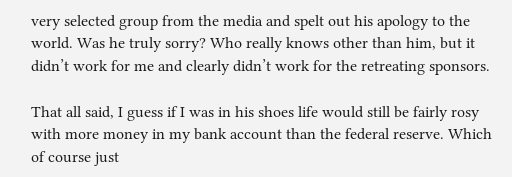very selected group from the media and spelt out his apology to the world. Was he truly sorry? Who really knows other than him, but it didn’t work for me and clearly didn’t work for the retreating sponsors.

That all said, I guess if I was in his shoes life would still be fairly rosy with more money in my bank account than the federal reserve. Which of course just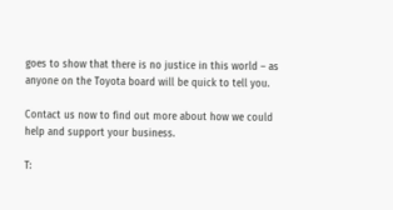goes to show that there is no justice in this world – as anyone on the Toyota board will be quick to tell you.

Contact us now to find out more about how we could help and support your business.

T: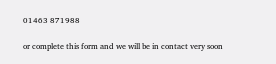01463 871988

or complete this form and we will be in contact very soon